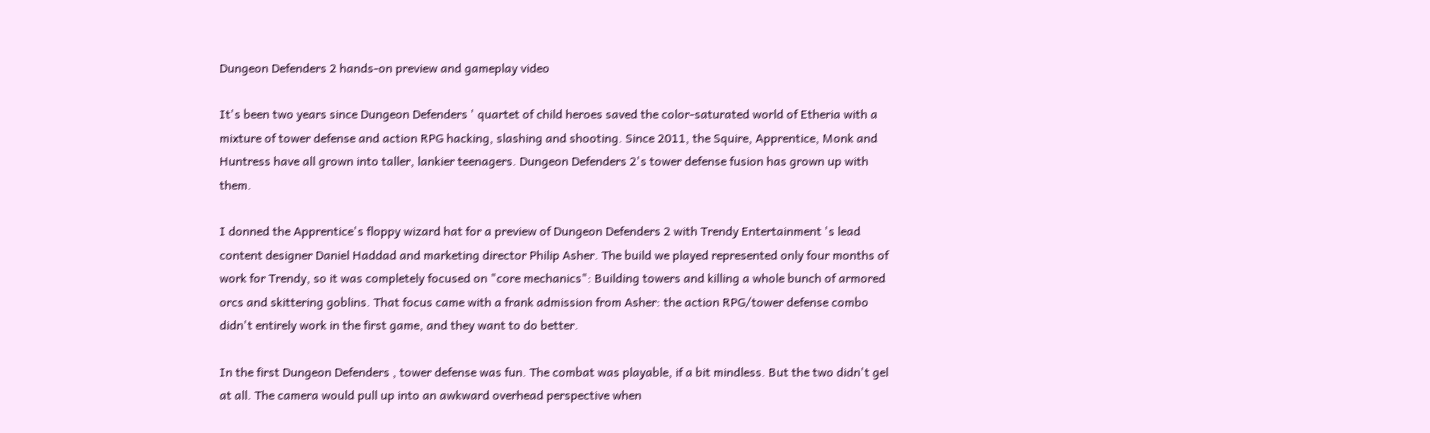Dungeon Defenders 2 hands-on preview and gameplay video

It's been two years since Dungeon Defenders ' quartet of child heroes saved the color-saturated world of Etheria with a mixture of tower defense and action RPG hacking, slashing and shooting. Since 2011, the Squire, Apprentice, Monk and Huntress have all grown into taller, lankier teenagers. Dungeon Defenders 2's tower defense fusion has grown up with them.

I donned the Apprentice's floppy wizard hat for a preview of Dungeon Defenders 2 with Trendy Entertainment 's lead content designer Daniel Haddad and marketing director Philip Asher. The build we played represented only four months of work for Trendy, so it was completely focused on "core mechanics": Building towers and killing a whole bunch of armored orcs and skittering goblins. That focus came with a frank admission from Asher: the action RPG/tower defense combo didn't entirely work in the first game, and they want to do better.

In the first Dungeon Defenders , tower defense was fun. The combat was playable, if a bit mindless. But the two didn't gel at all. The camera would pull up into an awkward overhead perspective when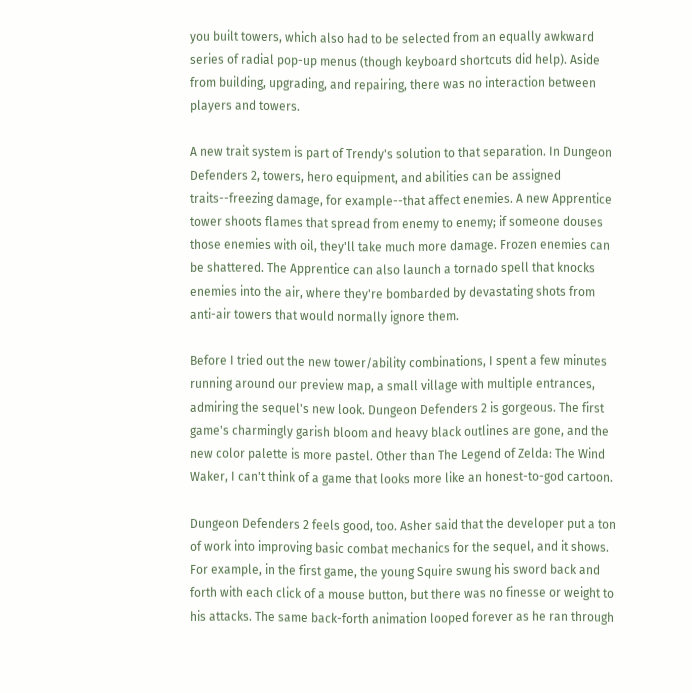you built towers, which also had to be selected from an equally awkward series of radial pop-up menus (though keyboard shortcuts did help). Aside from building, upgrading, and repairing, there was no interaction between players and towers.

A new trait system is part of Trendy's solution to that separation. In Dungeon Defenders 2, towers, hero equipment, and abilities can be assigned traits--freezing damage, for example--that affect enemies. A new Apprentice tower shoots flames that spread from enemy to enemy; if someone douses those enemies with oil, they'll take much more damage. Frozen enemies can be shattered. The Apprentice can also launch a tornado spell that knocks enemies into the air, where they're bombarded by devastating shots from anti-air towers that would normally ignore them.

Before I tried out the new tower/ability combinations, I spent a few minutes running around our preview map, a small village with multiple entrances, admiring the sequel's new look. Dungeon Defenders 2 is gorgeous. The first game's charmingly garish bloom and heavy black outlines are gone, and the new color palette is more pastel. Other than The Legend of Zelda: The Wind Waker, I can't think of a game that looks more like an honest-to-god cartoon.

Dungeon Defenders 2 feels good, too. Asher said that the developer put a ton of work into improving basic combat mechanics for the sequel, and it shows. For example, in the first game, the young Squire swung his sword back and forth with each click of a mouse button, but there was no finesse or weight to his attacks. The same back-forth animation looped forever as he ran through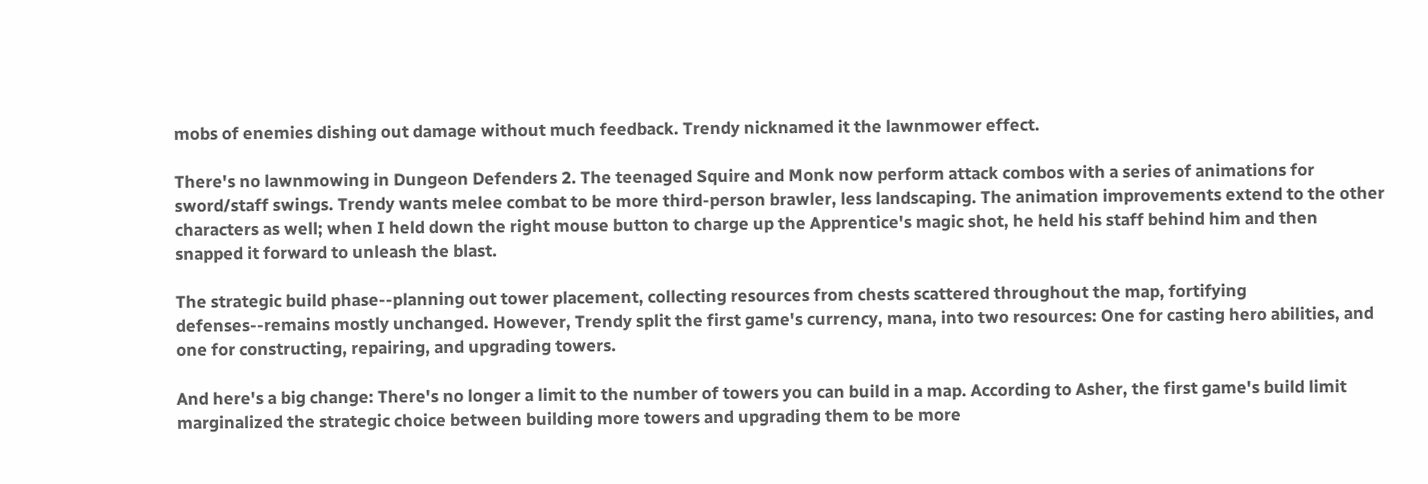mobs of enemies dishing out damage without much feedback. Trendy nicknamed it the lawnmower effect.

There's no lawnmowing in Dungeon Defenders 2. The teenaged Squire and Monk now perform attack combos with a series of animations for sword/staff swings. Trendy wants melee combat to be more third-person brawler, less landscaping. The animation improvements extend to the other characters as well; when I held down the right mouse button to charge up the Apprentice's magic shot, he held his staff behind him and then snapped it forward to unleash the blast.

The strategic build phase--planning out tower placement, collecting resources from chests scattered throughout the map, fortifying defenses--remains mostly unchanged. However, Trendy split the first game's currency, mana, into two resources: One for casting hero abilities, and one for constructing, repairing, and upgrading towers.

And here's a big change: There's no longer a limit to the number of towers you can build in a map. According to Asher, the first game's build limit marginalized the strategic choice between building more towers and upgrading them to be more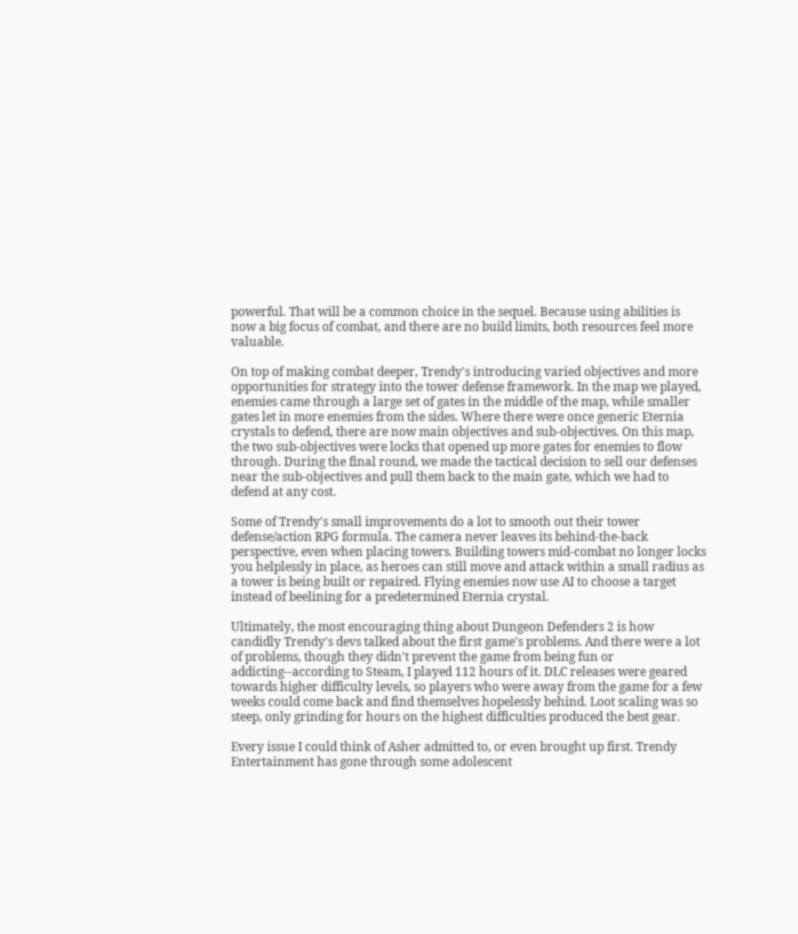powerful. That will be a common choice in the sequel. Because using abilities is now a big focus of combat, and there are no build limits, both resources feel more valuable.

On top of making combat deeper, Trendy's introducing varied objectives and more opportunities for strategy into the tower defense framework. In the map we played, enemies came through a large set of gates in the middle of the map, while smaller gates let in more enemies from the sides. Where there were once generic Eternia crystals to defend, there are now main objectives and sub-objectives. On this map, the two sub-objectives were locks that opened up more gates for enemies to flow through. During the final round, we made the tactical decision to sell our defenses near the sub-objectives and pull them back to the main gate, which we had to defend at any cost.

Some of Trendy's small improvements do a lot to smooth out their tower defense/action RPG formula. The camera never leaves its behind-the-back perspective, even when placing towers. Building towers mid-combat no longer locks you helplessly in place, as heroes can still move and attack within a small radius as a tower is being built or repaired. Flying enemies now use AI to choose a target instead of beelining for a predetermined Eternia crystal.

Ultimately, the most encouraging thing about Dungeon Defenders 2 is how candidly Trendy's devs talked about the first game's problems. And there were a lot of problems, though they didn't prevent the game from being fun or addicting--according to Steam, I played 112 hours of it. DLC releases were geared towards higher difficulty levels, so players who were away from the game for a few weeks could come back and find themselves hopelessly behind. Loot scaling was so steep, only grinding for hours on the highest difficulties produced the best gear.

Every issue I could think of Asher admitted to, or even brought up first. Trendy Entertainment has gone through some adolescent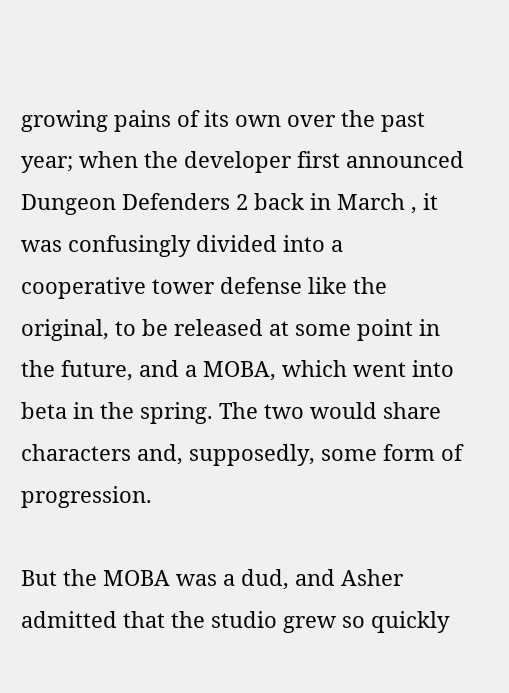growing pains of its own over the past year; when the developer first announced Dungeon Defenders 2 back in March , it was confusingly divided into a cooperative tower defense like the original, to be released at some point in the future, and a MOBA, which went into beta in the spring. The two would share characters and, supposedly, some form of progression.

But the MOBA was a dud, and Asher admitted that the studio grew so quickly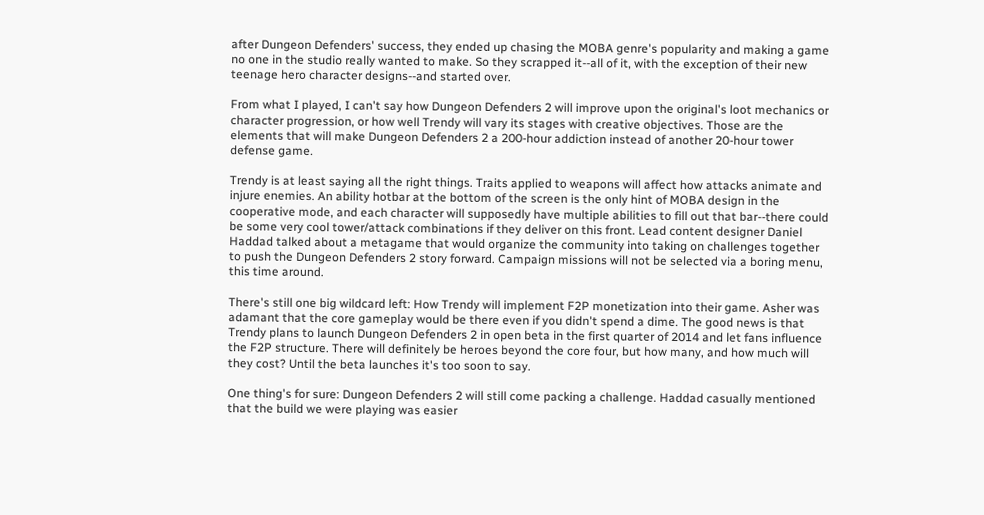after Dungeon Defenders' success, they ended up chasing the MOBA genre's popularity and making a game no one in the studio really wanted to make. So they scrapped it--all of it, with the exception of their new teenage hero character designs--and started over.

From what I played, I can't say how Dungeon Defenders 2 will improve upon the original's loot mechanics or character progression, or how well Trendy will vary its stages with creative objectives. Those are the elements that will make Dungeon Defenders 2 a 200-hour addiction instead of another 20-hour tower defense game.

Trendy is at least saying all the right things. Traits applied to weapons will affect how attacks animate and injure enemies. An ability hotbar at the bottom of the screen is the only hint of MOBA design in the cooperative mode, and each character will supposedly have multiple abilities to fill out that bar--there could be some very cool tower/attack combinations if they deliver on this front. Lead content designer Daniel Haddad talked about a metagame that would organize the community into taking on challenges together to push the Dungeon Defenders 2 story forward. Campaign missions will not be selected via a boring menu, this time around.

There's still one big wildcard left: How Trendy will implement F2P monetization into their game. Asher was adamant that the core gameplay would be there even if you didn't spend a dime. The good news is that Trendy plans to launch Dungeon Defenders 2 in open beta in the first quarter of 2014 and let fans influence the F2P structure. There will definitely be heroes beyond the core four, but how many, and how much will they cost? Until the beta launches it's too soon to say.

One thing's for sure: Dungeon Defenders 2 will still come packing a challenge. Haddad casually mentioned that the build we were playing was easier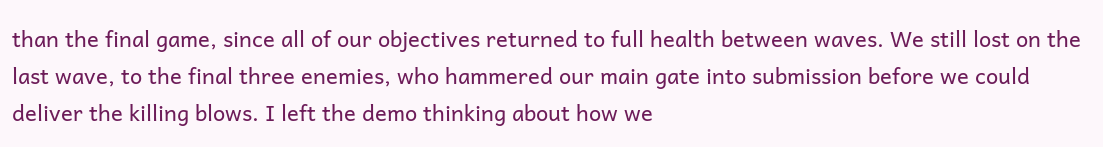than the final game, since all of our objectives returned to full health between waves. We still lost on the last wave, to the final three enemies, who hammered our main gate into submission before we could deliver the killing blows. I left the demo thinking about how we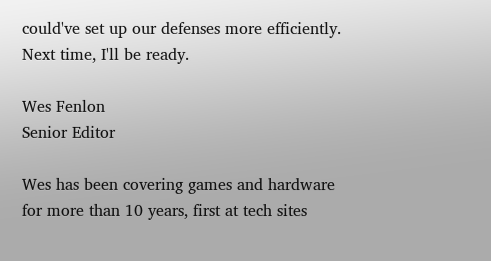could've set up our defenses more efficiently. Next time, I'll be ready.

Wes Fenlon
Senior Editor

Wes has been covering games and hardware for more than 10 years, first at tech sites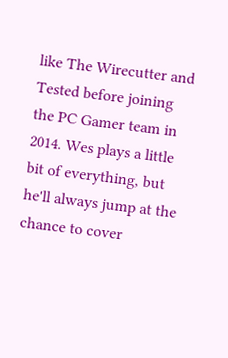like The Wirecutter and Tested before joining the PC Gamer team in 2014. Wes plays a little bit of everything, but he'll always jump at the chance to cover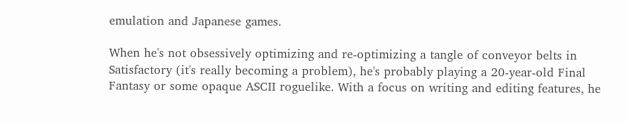emulation and Japanese games.

When he's not obsessively optimizing and re-optimizing a tangle of conveyor belts in Satisfactory (it's really becoming a problem), he's probably playing a 20-year-old Final Fantasy or some opaque ASCII roguelike. With a focus on writing and editing features, he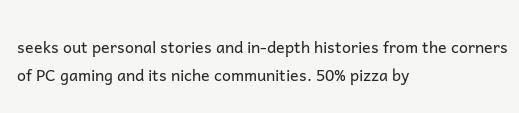seeks out personal stories and in-depth histories from the corners of PC gaming and its niche communities. 50% pizza by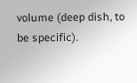volume (deep dish, to be specific).